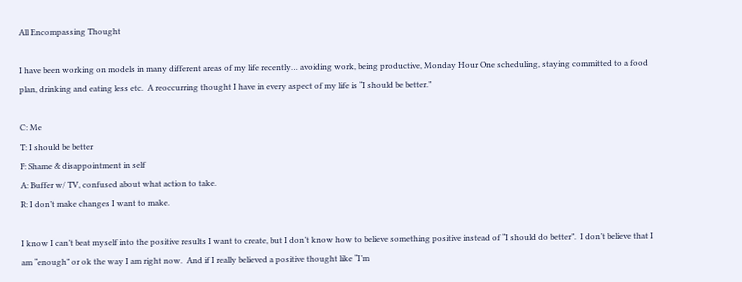All Encompassing Thought

I have been working on models in many different areas of my life recently… avoiding work, being productive, Monday Hour One scheduling, staying committed to a food plan, drinking and eating less etc.  A reoccurring thought I have in every aspect of my life is “I should be better.”

C: Me
T: I should be better
F: Shame & disappointment in self
A: Buffer w/ TV, confused about what action to take.
R: I don’t make changes I want to make.

I know I can’t beat myself into the positive results I want to create, but I don’t know how to believe something positive instead of “I should do better”.  I don’t believe that I am “enough” or ok the way I am right now.  And if I really believed a positive thought like “I’m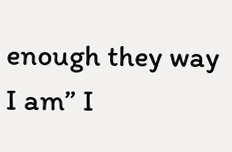enough they way I am” I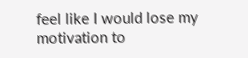feel like I would lose my motivation to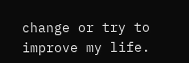change or try to improve my life.